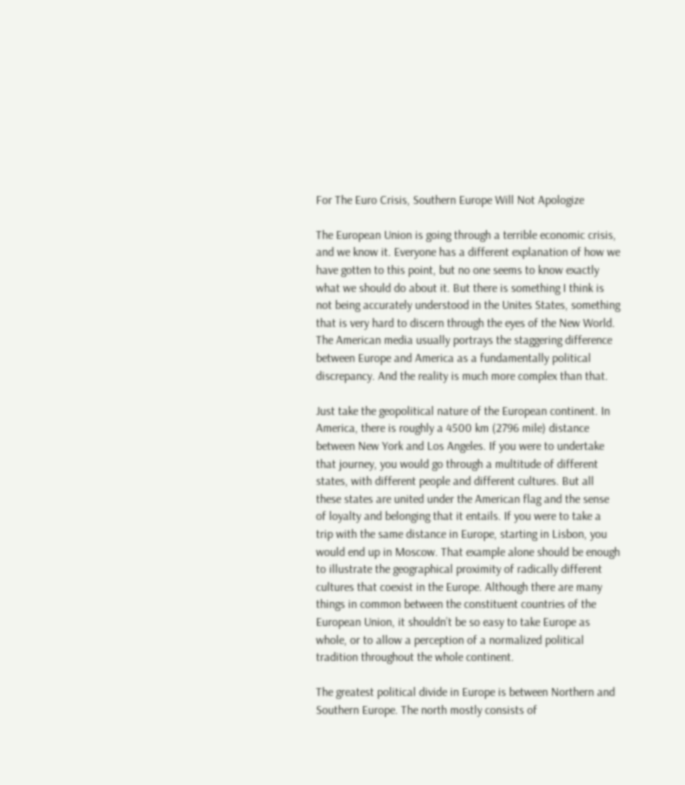For The Euro Crisis, Southern Europe Will Not Apologize

The European Union is going through a terrible economic crisis, and we know it. Everyone has a different explanation of how we have gotten to this point, but no one seems to know exactly what we should do about it. But there is something I think is not being accurately understood in the Unites States, something that is very hard to discern through the eyes of the New World. The American media usually portrays the staggering difference between Europe and America as a fundamentally political discrepancy. And the reality is much more complex than that.

Just take the geopolitical nature of the European continent. In America, there is roughly a 4500 km (2796 mile) distance between New York and Los Angeles. If you were to undertake that journey, you would go through a multitude of different states, with different people and different cultures. But all these states are united under the American flag and the sense of loyalty and belonging that it entails. If you were to take a trip with the same distance in Europe, starting in Lisbon, you would end up in Moscow. That example alone should be enough to illustrate the geographical proximity of radically different cultures that coexist in the Europe. Although there are many things in common between the constituent countries of the European Union, it shouldn’t be so easy to take Europe as whole, or to allow a perception of a normalized political tradition throughout the whole continent.

The greatest political divide in Europe is between Northern and Southern Europe. The north mostly consists of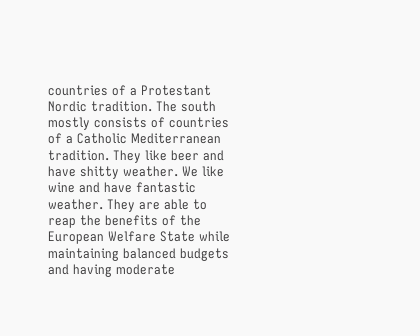countries of a Protestant Nordic tradition. The south mostly consists of countries of a Catholic Mediterranean tradition. They like beer and have shitty weather. We like wine and have fantastic weather. They are able to reap the benefits of the European Welfare State while maintaining balanced budgets and having moderate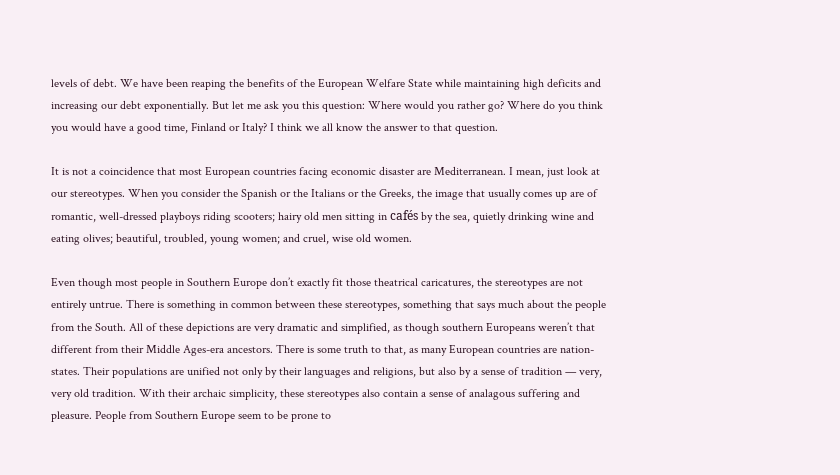levels of debt. We have been reaping the benefits of the European Welfare State while maintaining high deficits and increasing our debt exponentially. But let me ask you this question: Where would you rather go? Where do you think you would have a good time, Finland or Italy? I think we all know the answer to that question.

It is not a coincidence that most European countries facing economic disaster are Mediterranean. I mean, just look at our stereotypes. When you consider the Spanish or the Italians or the Greeks, the image that usually comes up are of romantic, well-dressed playboys riding scooters; hairy old men sitting in cafés by the sea, quietly drinking wine and eating olives; beautiful, troubled, young women; and cruel, wise old women.

Even though most people in Southern Europe don’t exactly fit those theatrical caricatures, the stereotypes are not entirely untrue. There is something in common between these stereotypes, something that says much about the people from the South. All of these depictions are very dramatic and simplified, as though southern Europeans weren’t that different from their Middle Ages-era ancestors. There is some truth to that, as many European countries are nation-states. Their populations are unified not only by their languages and religions, but also by a sense of tradition — very, very old tradition. With their archaic simplicity, these stereotypes also contain a sense of analagous suffering and pleasure. People from Southern Europe seem to be prone to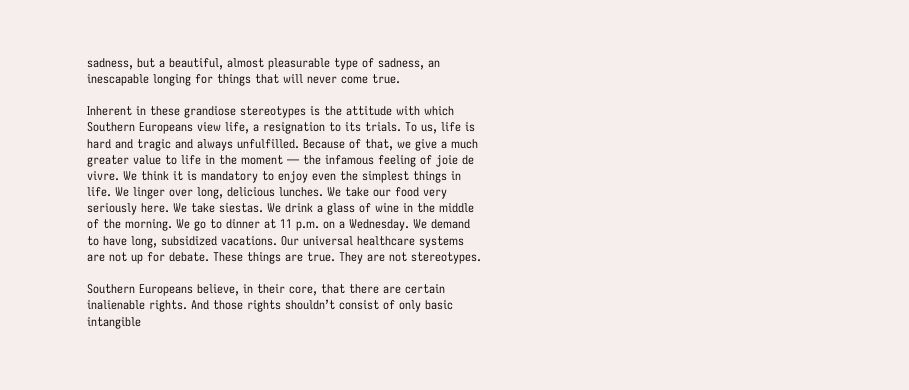sadness, but a beautiful, almost pleasurable type of sadness, an inescapable longing for things that will never come true.

Inherent in these grandiose stereotypes is the attitude with which Southern Europeans view life, a resignation to its trials. To us, life is hard and tragic and always unfulfilled. Because of that, we give a much greater value to life in the moment — the infamous feeling of joie de vivre. We think it is mandatory to enjoy even the simplest things in life. We linger over long, delicious lunches. We take our food very seriously here. We take siestas. We drink a glass of wine in the middle of the morning. We go to dinner at 11 p.m. on a Wednesday. We demand to have long, subsidized vacations. Our universal healthcare systems are not up for debate. These things are true. They are not stereotypes.

Southern Europeans believe, in their core, that there are certain inalienable rights. And those rights shouldn’t consist of only basic intangible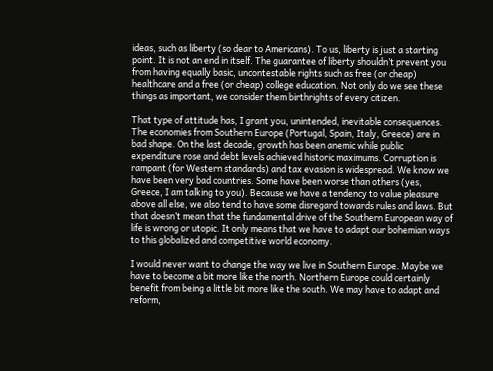ideas, such as liberty (so dear to Americans). To us, liberty is just a starting point. It is not an end in itself. The guarantee of liberty shouldn’t prevent you from having equally basic, uncontestable rights such as free (or cheap) healthcare and a free (or cheap) college education. Not only do we see these things as important, we consider them birthrights of every citizen.

That type of attitude has, I grant you, unintended, inevitable consequences. The economies from Southern Europe (Portugal, Spain, Italy, Greece) are in bad shape. On the last decade, growth has been anemic while public expenditure rose and debt levels achieved historic maximums. Corruption is rampant (for Western standards) and tax evasion is widespread. We know we have been very bad countries. Some have been worse than others (yes, Greece, I am talking to you). Because we have a tendency to value pleasure above all else, we also tend to have some disregard towards rules and laws. But that doesn’t mean that the fundamental drive of the Southern European way of life is wrong or utopic. It only means that we have to adapt our bohemian ways to this globalized and competitive world economy.

I would never want to change the way we live in Southern Europe. Maybe we have to become a bit more like the north. Northern Europe could certainly benefit from being a little bit more like the south. We may have to adapt and reform,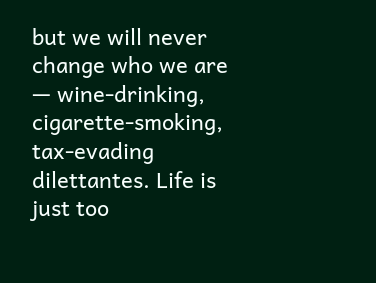but we will never change who we are — wine-drinking, cigarette-smoking, tax-evading dilettantes. Life is just too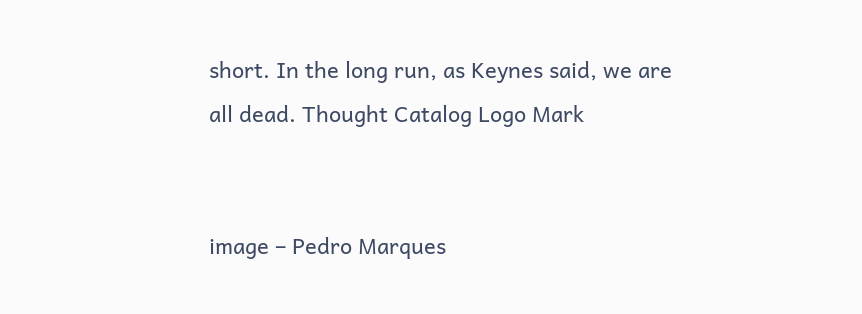short. In the long run, as Keynes said, we are all dead. Thought Catalog Logo Mark


image – Pedro Marques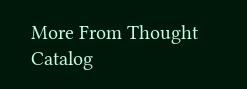More From Thought Catalog